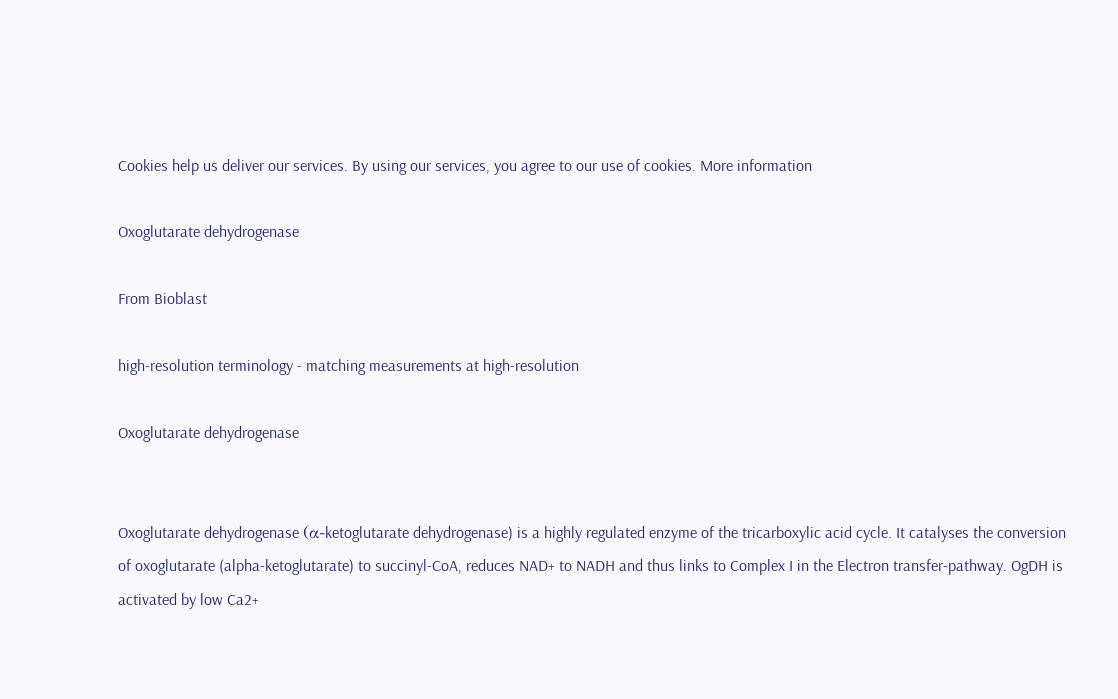Cookies help us deliver our services. By using our services, you agree to our use of cookies. More information

Oxoglutarate dehydrogenase

From Bioblast

high-resolution terminology - matching measurements at high-resolution

Oxoglutarate dehydrogenase


Oxoglutarate dehydrogenase (α-ketoglutarate dehydrogenase) is a highly regulated enzyme of the tricarboxylic acid cycle. It catalyses the conversion of oxoglutarate (alpha-ketoglutarate) to succinyl-CoA, reduces NAD+ to NADH and thus links to Complex I in the Electron transfer-pathway. OgDH is activated by low Ca2+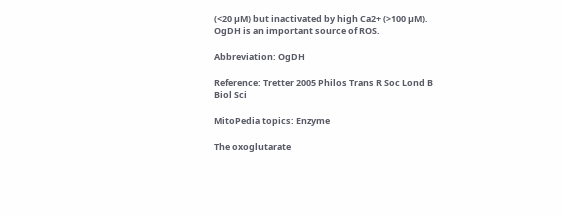(<20 µM) but inactivated by high Ca2+ (>100 µM). OgDH is an important source of ROS.

Abbreviation: OgDH

Reference: Tretter 2005 Philos Trans R Soc Lond B Biol Sci

MitoPedia topics: Enzyme

The oxoglutarate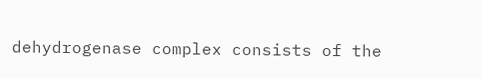dehydrogenase complex consists of the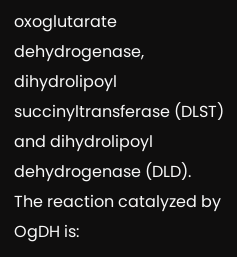oxoglutarate dehydrogenase, dihydrolipoyl succinyltransferase (DLST) and dihydrolipoyl dehydrogenase (DLD).
The reaction catalyzed by OgDH is: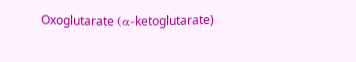Oxoglutarate (α-ketoglutarate)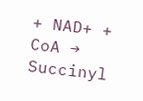+ NAD+ + CoA → Succinyl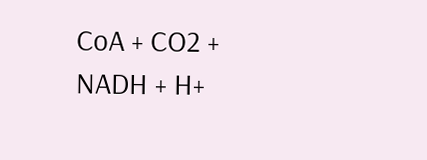CoA + CO2 + NADH + H+